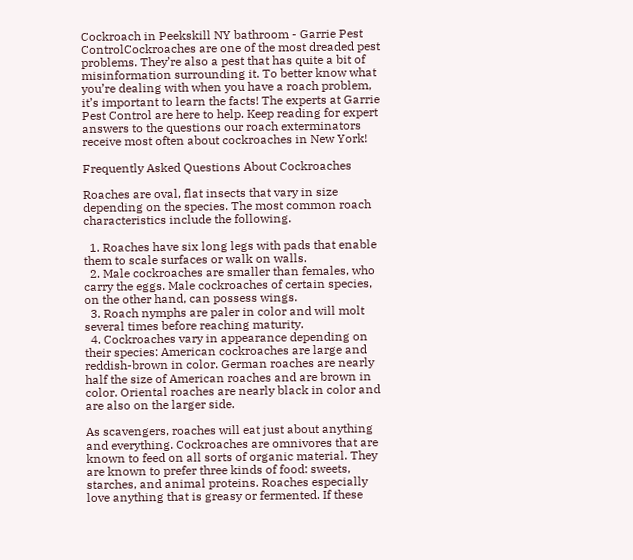Cockroach in Peekskill NY bathroom - Garrie Pest ControlCockroaches are one of the most dreaded pest problems. They’re also a pest that has quite a bit of misinformation surrounding it. To better know what you’re dealing with when you have a roach problem, it’s important to learn the facts! The experts at Garrie Pest Control are here to help. Keep reading for expert answers to the questions our roach exterminators receive most often about cockroaches in New York!

Frequently Asked Questions About Cockroaches

Roaches are oval, flat insects that vary in size depending on the species. The most common roach characteristics include the following.

  1. Roaches have six long legs with pads that enable them to scale surfaces or walk on walls.
  2. Male cockroaches are smaller than females, who carry the eggs. Male cockroaches of certain species, on the other hand, can possess wings.
  3. Roach nymphs are paler in color and will molt several times before reaching maturity.
  4. Cockroaches vary in appearance depending on their species: American cockroaches are large and reddish-brown in color. German roaches are nearly half the size of American roaches and are brown in color. Oriental roaches are nearly black in color and are also on the larger side.

As scavengers, roaches will eat just about anything and everything. Cockroaches are omnivores that are known to feed on all sorts of organic material. They are known to prefer three kinds of food: sweets, starches, and animal proteins. Roaches especially love anything that is greasy or fermented. If these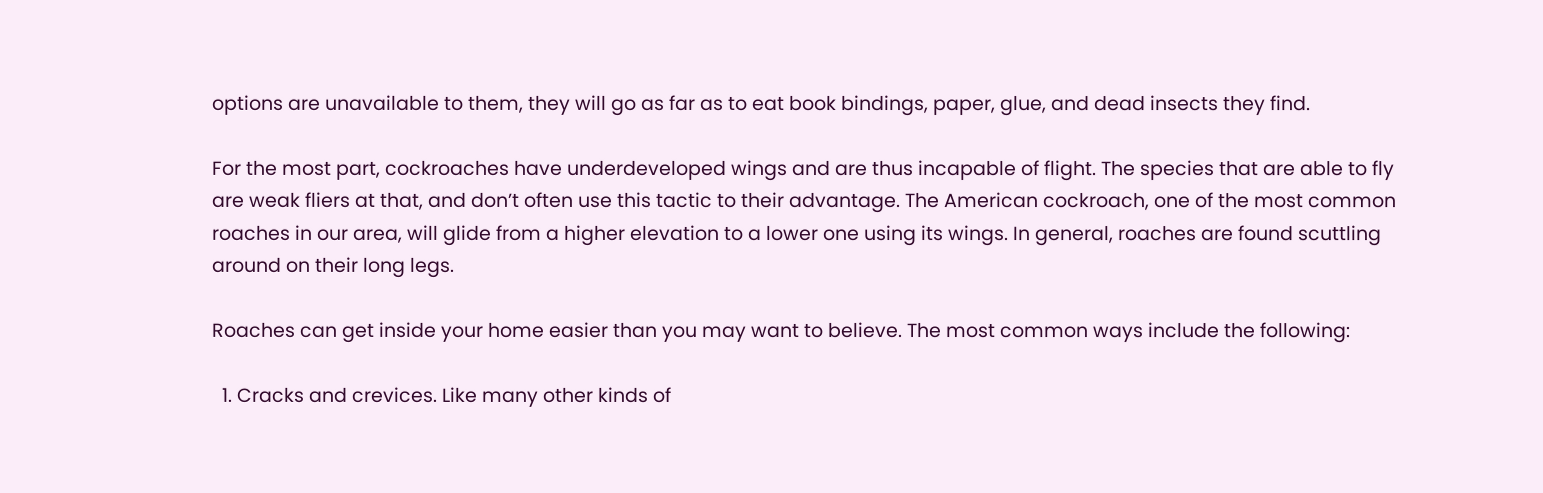options are unavailable to them, they will go as far as to eat book bindings, paper, glue, and dead insects they find.

For the most part, cockroaches have underdeveloped wings and are thus incapable of flight. The species that are able to fly are weak fliers at that, and don’t often use this tactic to their advantage. The American cockroach, one of the most common roaches in our area, will glide from a higher elevation to a lower one using its wings. In general, roaches are found scuttling around on their long legs.

Roaches can get inside your home easier than you may want to believe. The most common ways include the following:

  1. Cracks and crevices. Like many other kinds of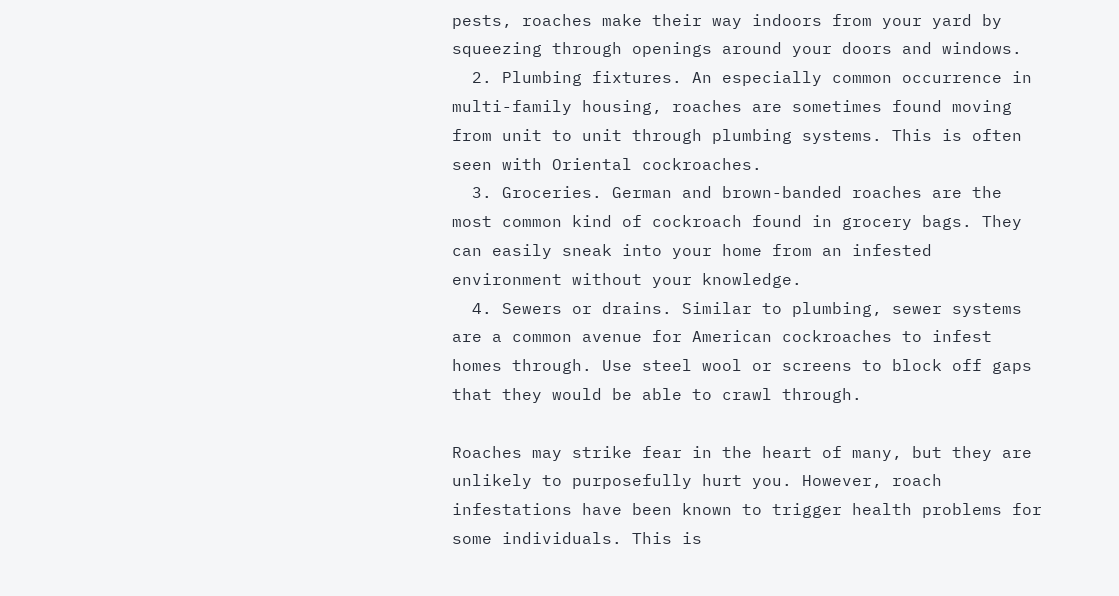pests, roaches make their way indoors from your yard by squeezing through openings around your doors and windows.
  2. Plumbing fixtures. An especially common occurrence in multi-family housing, roaches are sometimes found moving from unit to unit through plumbing systems. This is often seen with Oriental cockroaches.
  3. Groceries. German and brown-banded roaches are the most common kind of cockroach found in grocery bags. They can easily sneak into your home from an infested environment without your knowledge.
  4. Sewers or drains. Similar to plumbing, sewer systems are a common avenue for American cockroaches to infest homes through. Use steel wool or screens to block off gaps that they would be able to crawl through.

Roaches may strike fear in the heart of many, but they are unlikely to purposefully hurt you. However, roach infestations have been known to trigger health problems for some individuals. This is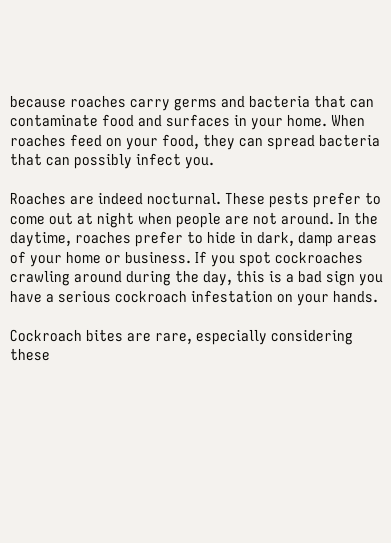because roaches carry germs and bacteria that can contaminate food and surfaces in your home. When roaches feed on your food, they can spread bacteria that can possibly infect you.

Roaches are indeed nocturnal. These pests prefer to come out at night when people are not around. In the daytime, roaches prefer to hide in dark, damp areas of your home or business. If you spot cockroaches crawling around during the day, this is a bad sign you have a serious cockroach infestation on your hands.

Cockroach bites are rare, especially considering these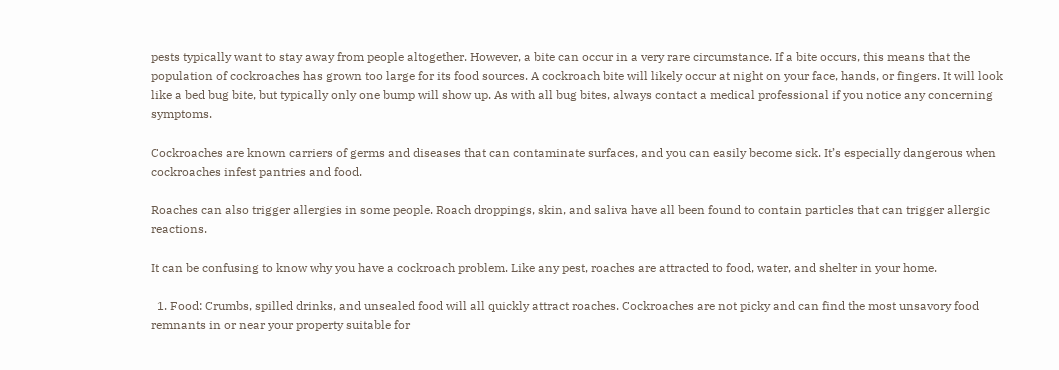pests typically want to stay away from people altogether. However, a bite can occur in a very rare circumstance. If a bite occurs, this means that the population of cockroaches has grown too large for its food sources. A cockroach bite will likely occur at night on your face, hands, or fingers. It will look like a bed bug bite, but typically only one bump will show up. As with all bug bites, always contact a medical professional if you notice any concerning symptoms.

Cockroaches are known carriers of germs and diseases that can contaminate surfaces, and you can easily become sick. It’s especially dangerous when cockroaches infest pantries and food.

Roaches can also trigger allergies in some people. Roach droppings, skin, and saliva have all been found to contain particles that can trigger allergic reactions.

It can be confusing to know why you have a cockroach problem. Like any pest, roaches are attracted to food, water, and shelter in your home.

  1. Food: Crumbs, spilled drinks, and unsealed food will all quickly attract roaches. Cockroaches are not picky and can find the most unsavory food remnants in or near your property suitable for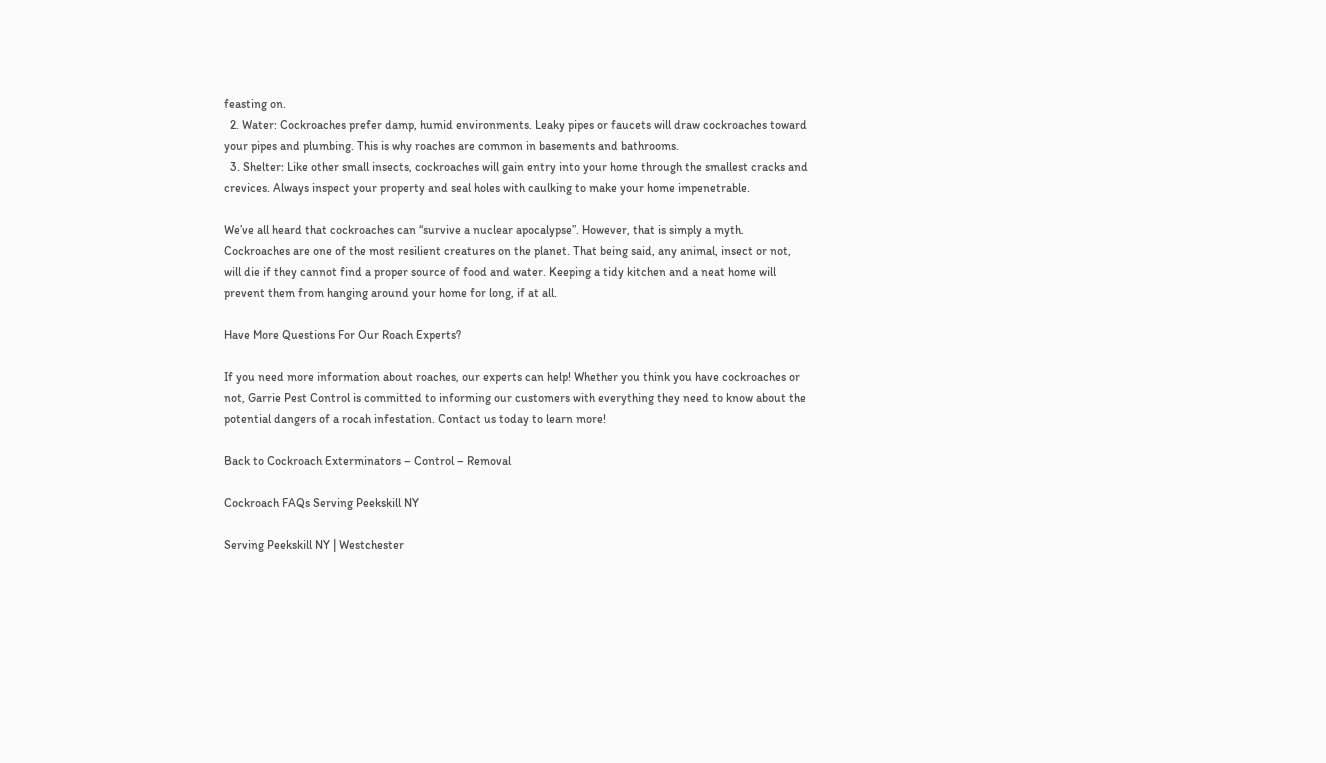feasting on.
  2. Water: Cockroaches prefer damp, humid environments. Leaky pipes or faucets will draw cockroaches toward your pipes and plumbing. This is why roaches are common in basements and bathrooms.
  3. Shelter: Like other small insects, cockroaches will gain entry into your home through the smallest cracks and crevices. Always inspect your property and seal holes with caulking to make your home impenetrable.

We’ve all heard that cockroaches can “survive a nuclear apocalypse”. However, that is simply a myth. Cockroaches are one of the most resilient creatures on the planet. That being said, any animal, insect or not, will die if they cannot find a proper source of food and water. Keeping a tidy kitchen and a neat home will prevent them from hanging around your home for long, if at all.

Have More Questions For Our Roach Experts?

If you need more information about roaches, our experts can help! Whether you think you have cockroaches or not, Garrie Pest Control is committed to informing our customers with everything they need to know about the potential dangers of a rocah infestation. Contact us today to learn more!

Back to Cockroach Exterminators – Control – Removal

Cockroach FAQs Serving Peekskill NY

Serving Peekskill NY | Westchester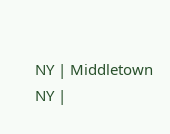NY | Middletown NY |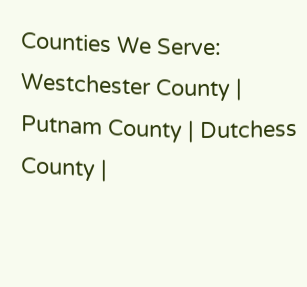Counties We Serve: Westchester County | Putnam County | Dutchess County |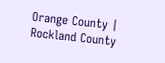Orange County | Rockland County